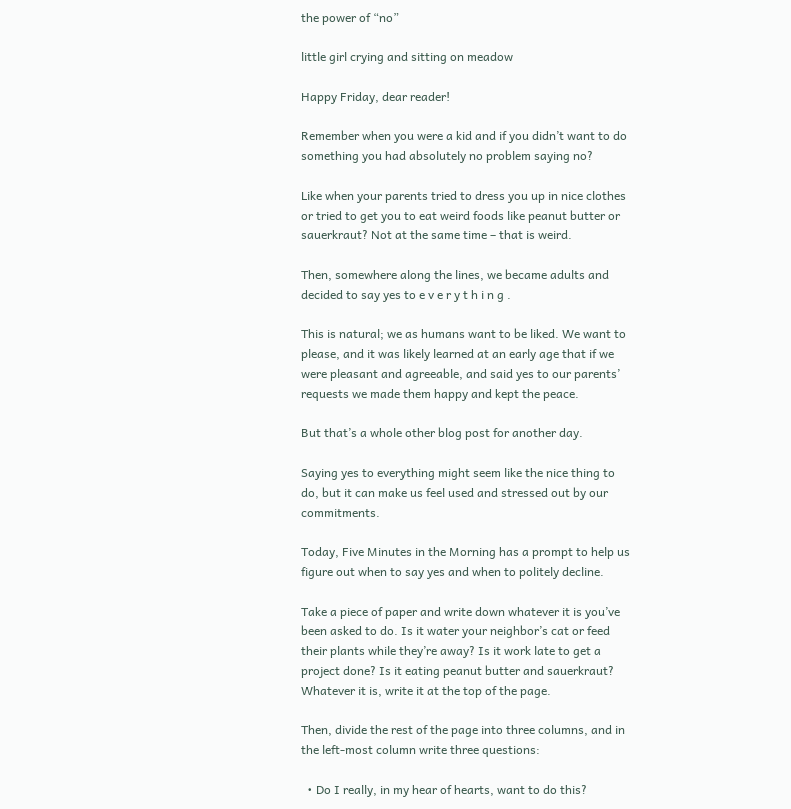the power of “no”

little girl crying and sitting on meadow

Happy Friday, dear reader!

Remember when you were a kid and if you didn’t want to do something you had absolutely no problem saying no?

Like when your parents tried to dress you up in nice clothes or tried to get you to eat weird foods like peanut butter or sauerkraut? Not at the same time – that is weird.

Then, somewhere along the lines, we became adults and decided to say yes to e v e r y t h i n g .

This is natural; we as humans want to be liked. We want to please, and it was likely learned at an early age that if we were pleasant and agreeable, and said yes to our parents’ requests we made them happy and kept the peace.

But that’s a whole other blog post for another day.

Saying yes to everything might seem like the nice thing to do, but it can make us feel used and stressed out by our commitments.

Today, Five Minutes in the Morning has a prompt to help us figure out when to say yes and when to politely decline.

Take a piece of paper and write down whatever it is you’ve been asked to do. Is it water your neighbor’s cat or feed their plants while they’re away? Is it work late to get a project done? Is it eating peanut butter and sauerkraut? Whatever it is, write it at the top of the page.

Then, divide the rest of the page into three columns, and in the left-most column write three questions:

  • Do I really, in my hear of hearts, want to do this?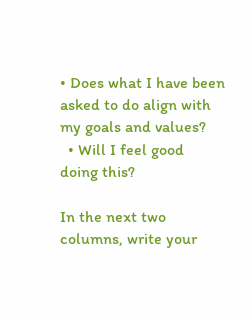• Does what I have been asked to do align with my goals and values?
  • Will I feel good doing this?

In the next two columns, write your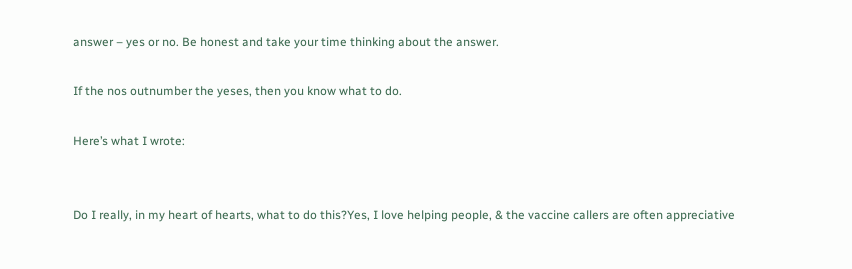answer – yes or no. Be honest and take your time thinking about the answer.

If the nos outnumber the yeses, then you know what to do.

Here’s what I wrote:


Do I really, in my heart of hearts, what to do this?Yes, I love helping people, & the vaccine callers are often appreciative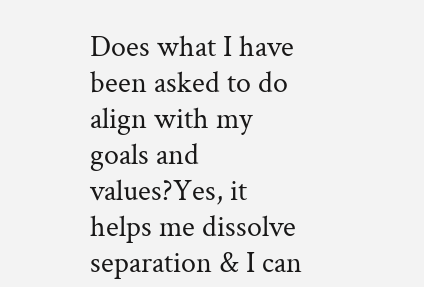Does what I have been asked to do align with my goals and values?Yes, it helps me dissolve separation & I can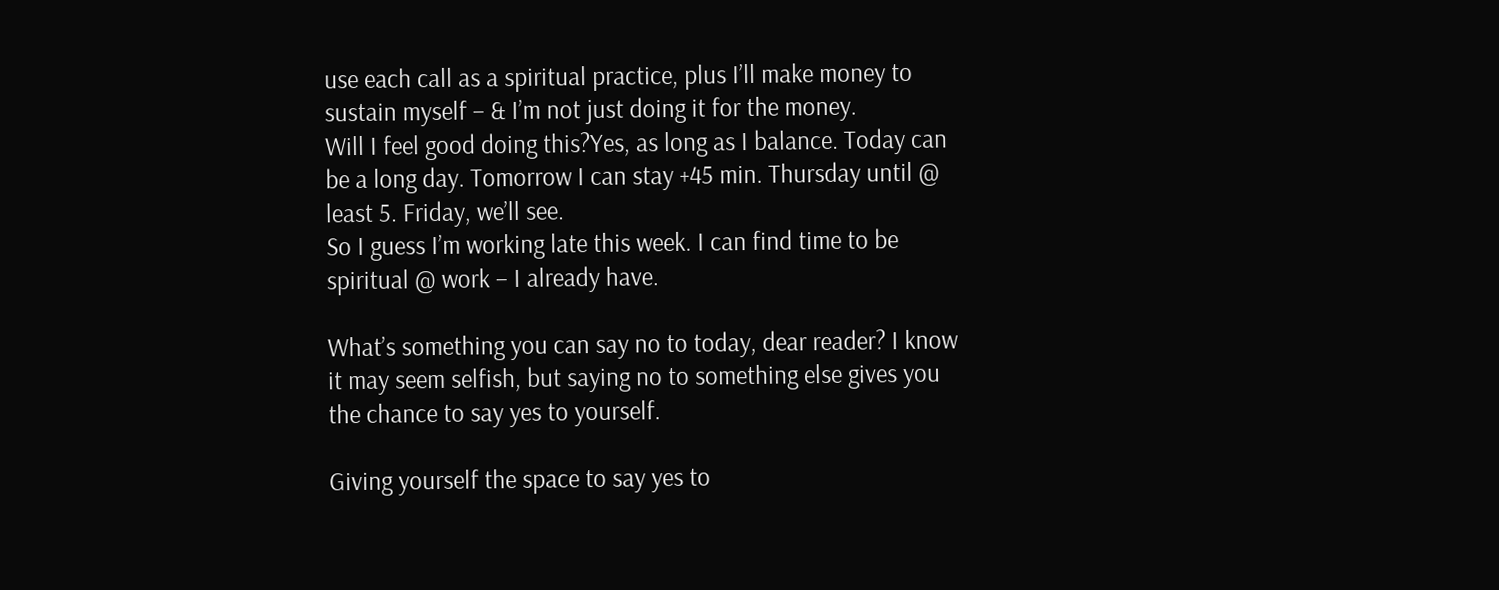use each call as a spiritual practice, plus I’ll make money to sustain myself – & I’m not just doing it for the money.
Will I feel good doing this?Yes, as long as I balance. Today can be a long day. Tomorrow I can stay +45 min. Thursday until @ least 5. Friday, we’ll see.
So I guess I’m working late this week. I can find time to be spiritual @ work – I already have.

What’s something you can say no to today, dear reader? I know it may seem selfish, but saying no to something else gives you the chance to say yes to yourself.

Giving yourself the space to say yes to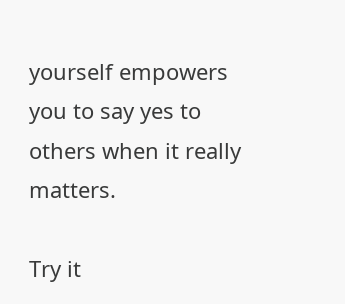yourself empowers you to say yes to others when it really matters.

Try it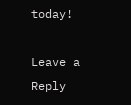today!

Leave a Reply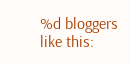%d bloggers like this: